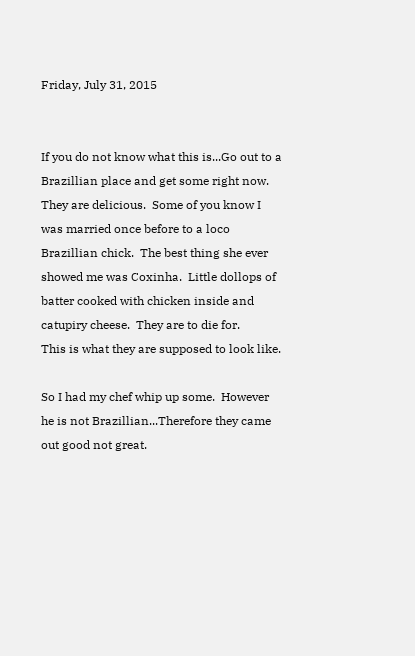Friday, July 31, 2015


If you do not know what this is...Go out to a Brazillian place and get some right now.  They are delicious.  Some of you know I was married once before to a loco Brazillian chick.  The best thing she ever showed me was Coxinha.  Little dollops of batter cooked with chicken inside and catupiry cheese.  They are to die for.
This is what they are supposed to look like.

So I had my chef whip up some.  However he is not Brazillian...Therefore they came out good not great.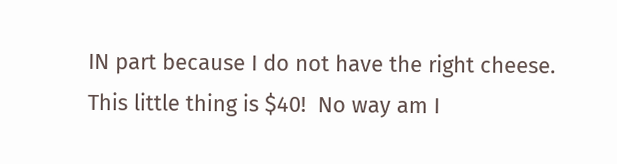IN part because I do not have the right cheese.  This little thing is $40!  No way am I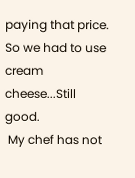paying that price.  So we had to use cream cheese...Still good.
 My chef has not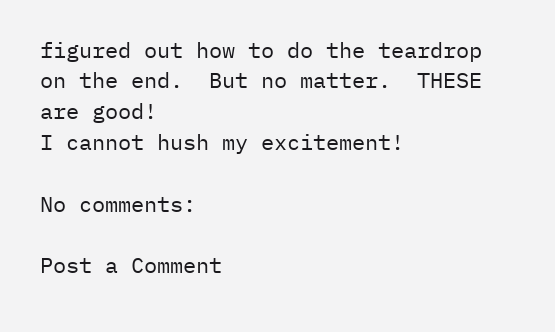figured out how to do the teardrop on the end.  But no matter.  THESE are good!
I cannot hush my excitement!

No comments:

Post a Comment